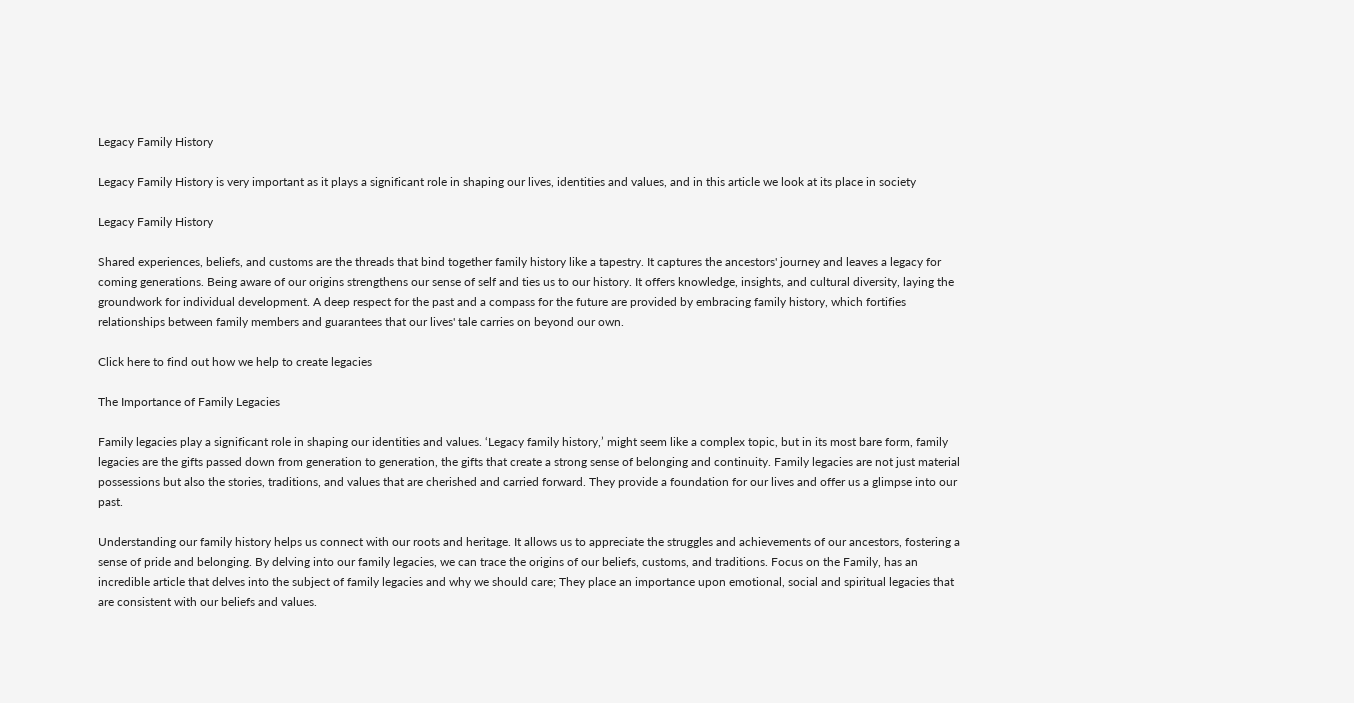Legacy Family History

Legacy Family History is very important as it plays a significant role in shaping our lives, identities and values, and in this article we look at its place in society

Legacy Family History

Shared experiences, beliefs, and customs are the threads that bind together family history like a tapestry. It captures the ancestors' journey and leaves a legacy for coming generations. Being aware of our origins strengthens our sense of self and ties us to our history. It offers knowledge, insights, and cultural diversity, laying the groundwork for individual development. A deep respect for the past and a compass for the future are provided by embracing family history, which fortifies relationships between family members and guarantees that our lives' tale carries on beyond our own.

Click here to find out how we help to create legacies

The Importance of Family Legacies

Family legacies play a significant role in shaping our identities and values. ‘Legacy family history,’ might seem like a complex topic, but in its most bare form, family legacies are the gifts passed down from generation to generation, the gifts that create a strong sense of belonging and continuity. Family legacies are not just material possessions but also the stories, traditions, and values that are cherished and carried forward. They provide a foundation for our lives and offer us a glimpse into our past.

Understanding our family history helps us connect with our roots and heritage. It allows us to appreciate the struggles and achievements of our ancestors, fostering a sense of pride and belonging. By delving into our family legacies, we can trace the origins of our beliefs, customs, and traditions. Focus on the Family, has an incredible article that delves into the subject of family legacies and why we should care; They place an importance upon emotional, social and spiritual legacies that are consistent with our beliefs and values.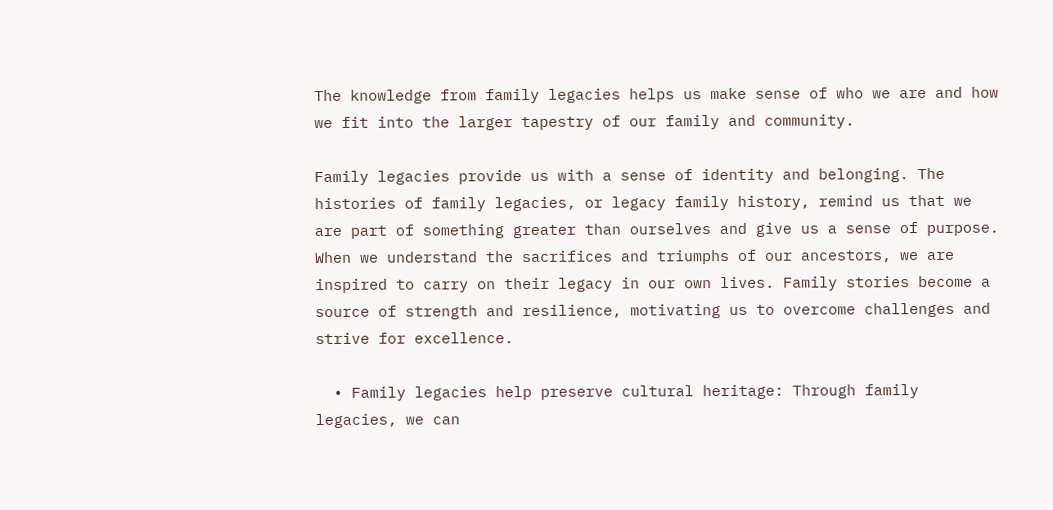The knowledge from family legacies helps us make sense of who we are and how we fit into the larger tapestry of our family and community.

Family legacies provide us with a sense of identity and belonging. The histories of family legacies, or legacy family history, remind us that we are part of something greater than ourselves and give us a sense of purpose. When we understand the sacrifices and triumphs of our ancestors, we are inspired to carry on their legacy in our own lives. Family stories become a source of strength and resilience, motivating us to overcome challenges and strive for excellence.

  • Family legacies help preserve cultural heritage: Through family legacies, we can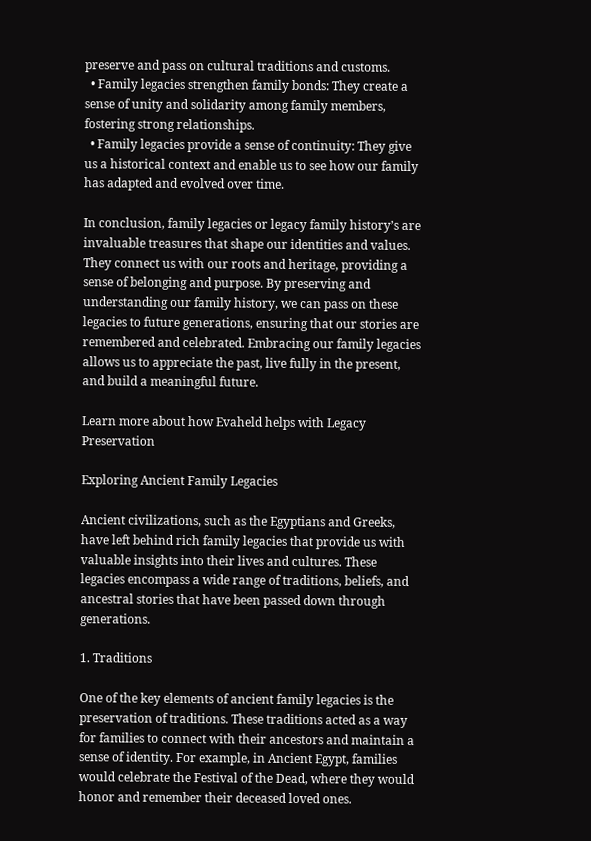preserve and pass on cultural traditions and customs.
  • Family legacies strengthen family bonds: They create a sense of unity and solidarity among family members, fostering strong relationships.
  • Family legacies provide a sense of continuity: They give us a historical context and enable us to see how our family has adapted and evolved over time.

In conclusion, family legacies or legacy family history’s are invaluable treasures that shape our identities and values. They connect us with our roots and heritage, providing a sense of belonging and purpose. By preserving and understanding our family history, we can pass on these legacies to future generations, ensuring that our stories are remembered and celebrated. Embracing our family legacies allows us to appreciate the past, live fully in the present, and build a meaningful future.

Learn more about how Evaheld helps with Legacy Preservation

Exploring Ancient Family Legacies

Ancient civilizations, such as the Egyptians and Greeks, have left behind rich family legacies that provide us with valuable insights into their lives and cultures. These legacies encompass a wide range of traditions, beliefs, and ancestral stories that have been passed down through generations.

1. Traditions

One of the key elements of ancient family legacies is the preservation of traditions. These traditions acted as a way for families to connect with their ancestors and maintain a sense of identity. For example, in Ancient Egypt, families would celebrate the Festival of the Dead, where they would honor and remember their deceased loved ones.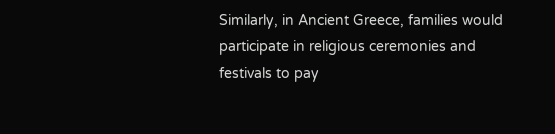Similarly, in Ancient Greece, families would participate in religious ceremonies and festivals to pay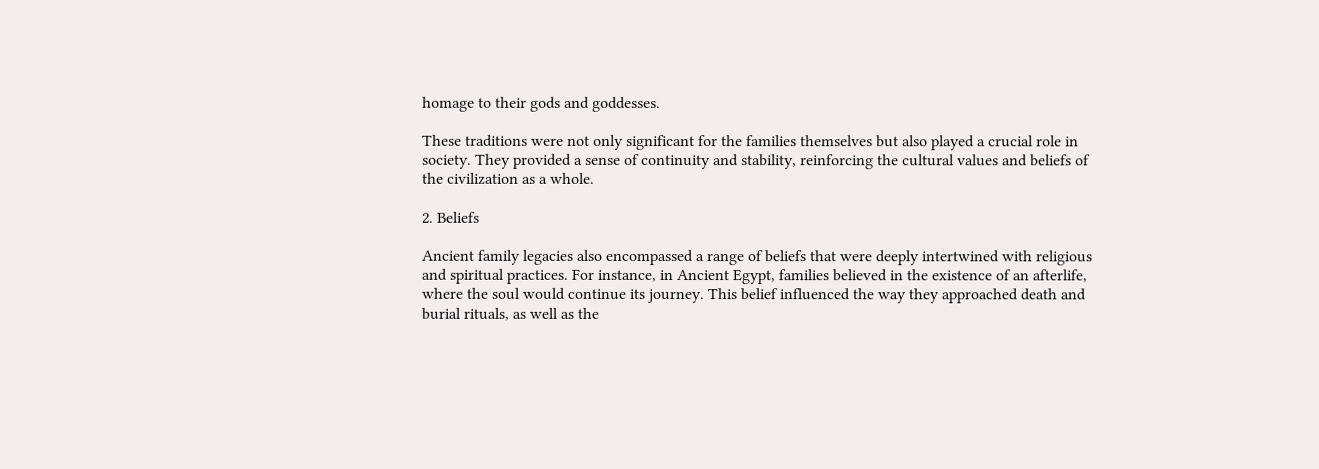homage to their gods and goddesses.

These traditions were not only significant for the families themselves but also played a crucial role in society. They provided a sense of continuity and stability, reinforcing the cultural values and beliefs of the civilization as a whole.

2. Beliefs

Ancient family legacies also encompassed a range of beliefs that were deeply intertwined with religious and spiritual practices. For instance, in Ancient Egypt, families believed in the existence of an afterlife, where the soul would continue its journey. This belief influenced the way they approached death and burial rituals, as well as the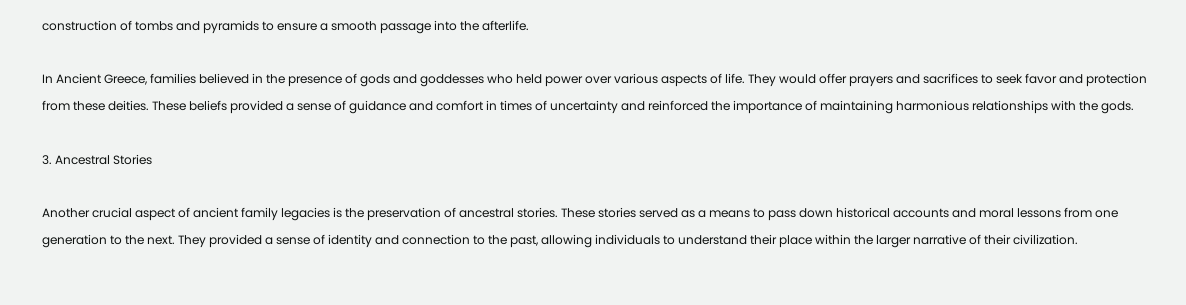construction of tombs and pyramids to ensure a smooth passage into the afterlife.

In Ancient Greece, families believed in the presence of gods and goddesses who held power over various aspects of life. They would offer prayers and sacrifices to seek favor and protection from these deities. These beliefs provided a sense of guidance and comfort in times of uncertainty and reinforced the importance of maintaining harmonious relationships with the gods.

3. Ancestral Stories

Another crucial aspect of ancient family legacies is the preservation of ancestral stories. These stories served as a means to pass down historical accounts and moral lessons from one generation to the next. They provided a sense of identity and connection to the past, allowing individuals to understand their place within the larger narrative of their civilization.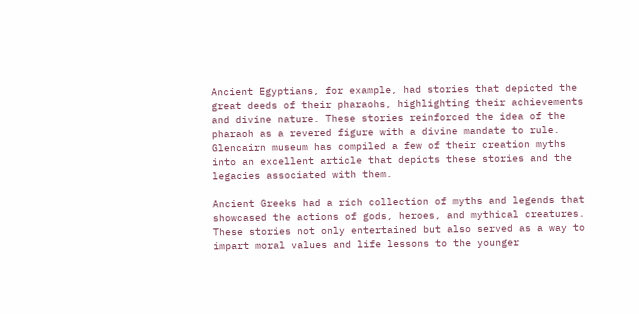Ancient Egyptians, for example, had stories that depicted the great deeds of their pharaohs, highlighting their achievements and divine nature. These stories reinforced the idea of the pharaoh as a revered figure with a divine mandate to rule. Glencairn museum has compiled a few of their creation myths into an excellent article that depicts these stories and the legacies associated with them.

Ancient Greeks had a rich collection of myths and legends that showcased the actions of gods, heroes, and mythical creatures. These stories not only entertained but also served as a way to impart moral values and life lessons to the younger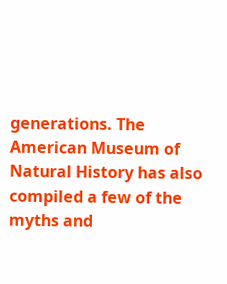generations. The American Museum of Natural History has also compiled a few of the myths and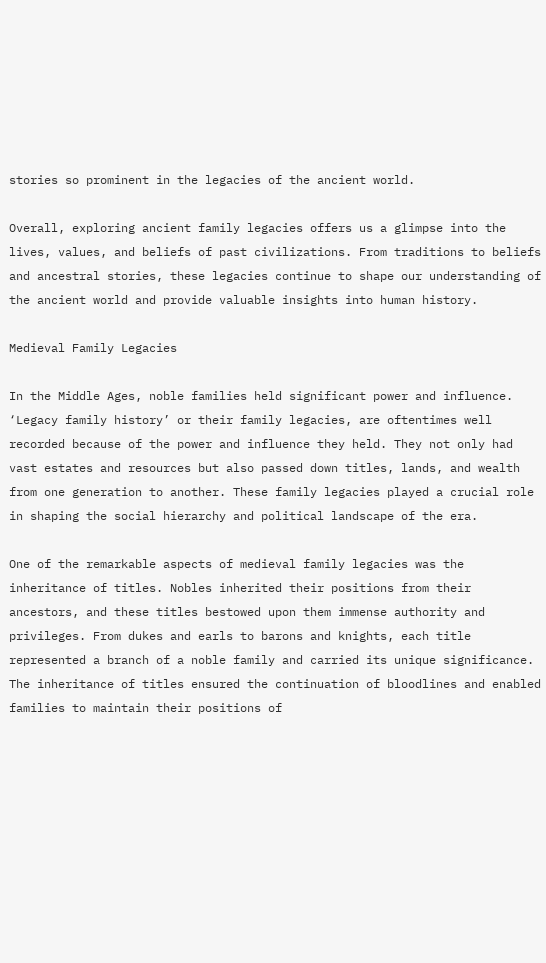stories so prominent in the legacies of the ancient world.

Overall, exploring ancient family legacies offers us a glimpse into the lives, values, and beliefs of past civilizations. From traditions to beliefs and ancestral stories, these legacies continue to shape our understanding of the ancient world and provide valuable insights into human history.

Medieval Family Legacies

In the Middle Ages, noble families held significant power and influence. ‘Legacy family history’ or their family legacies, are oftentimes well recorded because of the power and influence they held. They not only had vast estates and resources but also passed down titles, lands, and wealth from one generation to another. These family legacies played a crucial role in shaping the social hierarchy and political landscape of the era.

One of the remarkable aspects of medieval family legacies was the inheritance of titles. Nobles inherited their positions from their ancestors, and these titles bestowed upon them immense authority and privileges. From dukes and earls to barons and knights, each title represented a branch of a noble family and carried its unique significance. The inheritance of titles ensured the continuation of bloodlines and enabled families to maintain their positions of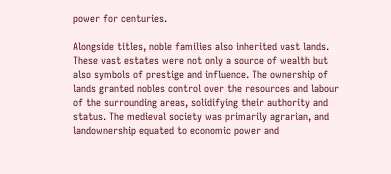power for centuries.

Alongside titles, noble families also inherited vast lands. These vast estates were not only a source of wealth but also symbols of prestige and influence. The ownership of lands granted nobles control over the resources and labour of the surrounding areas, solidifying their authority and status. The medieval society was primarily agrarian, and landownership equated to economic power and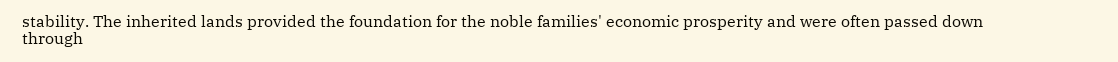stability. The inherited lands provided the foundation for the noble families' economic prosperity and were often passed down through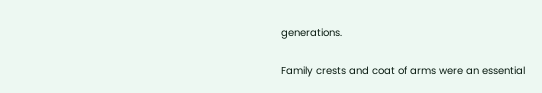generations.

Family crests and coat of arms were an essential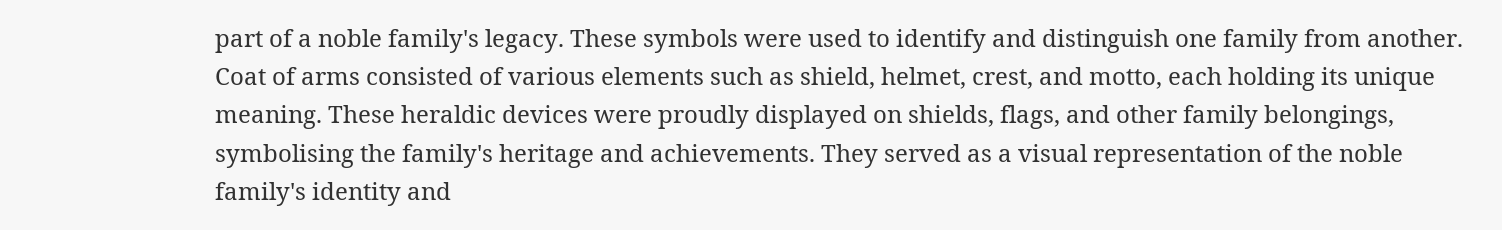part of a noble family's legacy. These symbols were used to identify and distinguish one family from another. Coat of arms consisted of various elements such as shield, helmet, crest, and motto, each holding its unique meaning. These heraldic devices were proudly displayed on shields, flags, and other family belongings, symbolising the family's heritage and achievements. They served as a visual representation of the noble family's identity and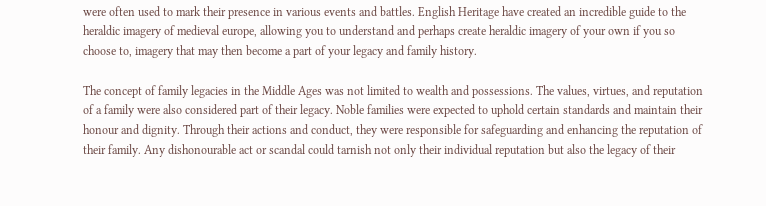were often used to mark their presence in various events and battles. English Heritage have created an incredible guide to the heraldic imagery of medieval europe, allowing you to understand and perhaps create heraldic imagery of your own if you so choose to, imagery that may then become a part of your legacy and family history.

The concept of family legacies in the Middle Ages was not limited to wealth and possessions. The values, virtues, and reputation of a family were also considered part of their legacy. Noble families were expected to uphold certain standards and maintain their honour and dignity. Through their actions and conduct, they were responsible for safeguarding and enhancing the reputation of their family. Any dishonourable act or scandal could tarnish not only their individual reputation but also the legacy of their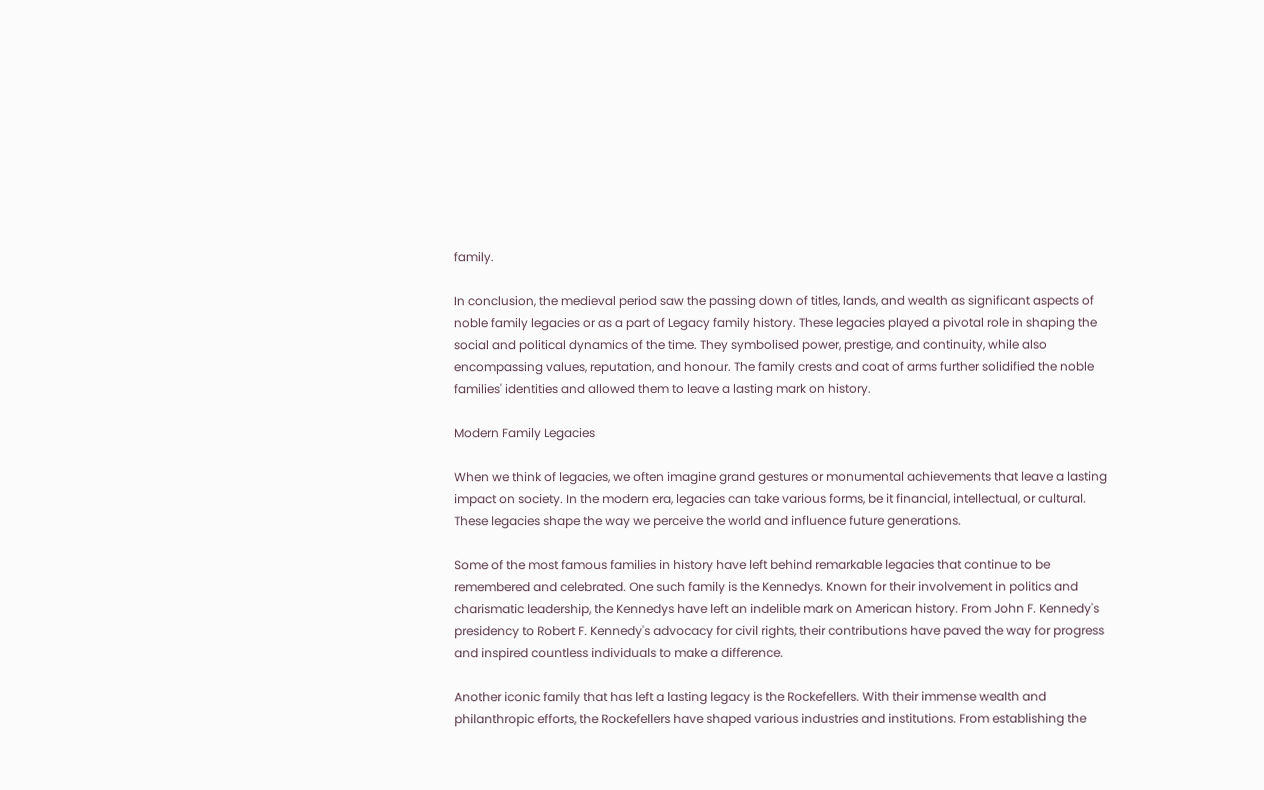family.

In conclusion, the medieval period saw the passing down of titles, lands, and wealth as significant aspects of noble family legacies or as a part of Legacy family history. These legacies played a pivotal role in shaping the social and political dynamics of the time. They symbolised power, prestige, and continuity, while also encompassing values, reputation, and honour. The family crests and coat of arms further solidified the noble families' identities and allowed them to leave a lasting mark on history.

Modern Family Legacies

When we think of legacies, we often imagine grand gestures or monumental achievements that leave a lasting impact on society. In the modern era, legacies can take various forms, be it financial, intellectual, or cultural. These legacies shape the way we perceive the world and influence future generations.

Some of the most famous families in history have left behind remarkable legacies that continue to be remembered and celebrated. One such family is the Kennedys. Known for their involvement in politics and charismatic leadership, the Kennedys have left an indelible mark on American history. From John F. Kennedy's presidency to Robert F. Kennedy's advocacy for civil rights, their contributions have paved the way for progress and inspired countless individuals to make a difference.

Another iconic family that has left a lasting legacy is the Rockefellers. With their immense wealth and philanthropic efforts, the Rockefellers have shaped various industries and institutions. From establishing the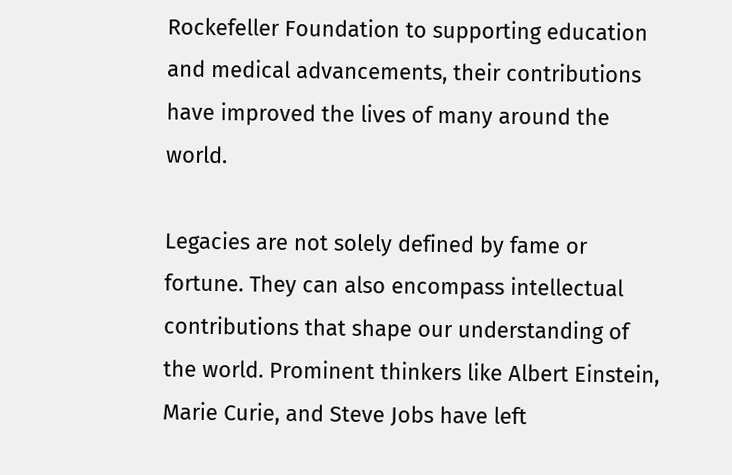Rockefeller Foundation to supporting education and medical advancements, their contributions have improved the lives of many around the world.

Legacies are not solely defined by fame or fortune. They can also encompass intellectual contributions that shape our understanding of the world. Prominent thinkers like Albert Einstein, Marie Curie, and Steve Jobs have left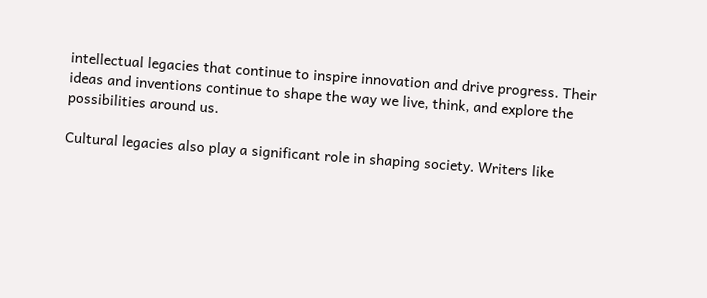intellectual legacies that continue to inspire innovation and drive progress. Their ideas and inventions continue to shape the way we live, think, and explore the possibilities around us.

Cultural legacies also play a significant role in shaping society. Writers like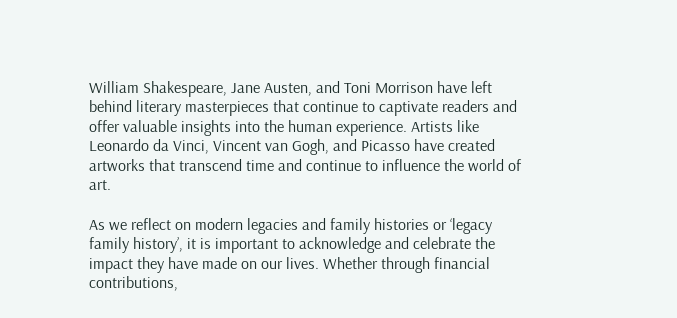William Shakespeare, Jane Austen, and Toni Morrison have left behind literary masterpieces that continue to captivate readers and offer valuable insights into the human experience. Artists like Leonardo da Vinci, Vincent van Gogh, and Picasso have created artworks that transcend time and continue to influence the world of art.

As we reflect on modern legacies and family histories or ‘legacy family history’, it is important to acknowledge and celebrate the impact they have made on our lives. Whether through financial contributions,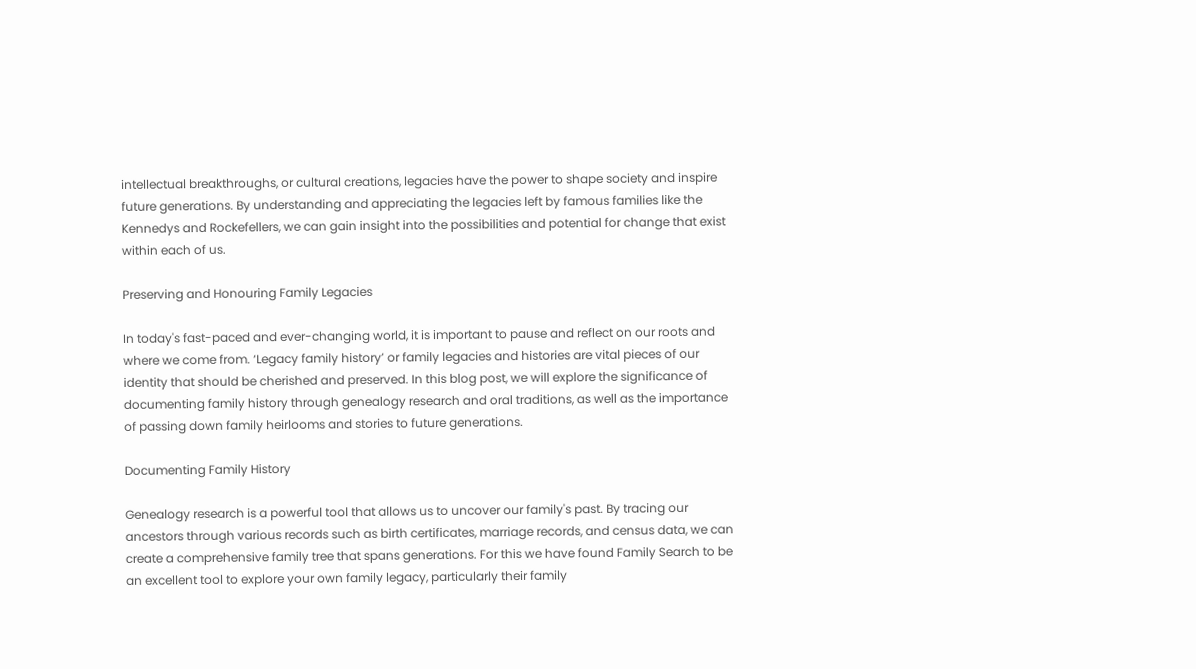intellectual breakthroughs, or cultural creations, legacies have the power to shape society and inspire future generations. By understanding and appreciating the legacies left by famous families like the Kennedys and Rockefellers, we can gain insight into the possibilities and potential for change that exist within each of us.

Preserving and Honouring Family Legacies

In today's fast-paced and ever-changing world, it is important to pause and reflect on our roots and where we come from. ‘Legacy family history’ or family legacies and histories are vital pieces of our identity that should be cherished and preserved. In this blog post, we will explore the significance of documenting family history through genealogy research and oral traditions, as well as the importance of passing down family heirlooms and stories to future generations.

Documenting Family History

Genealogy research is a powerful tool that allows us to uncover our family's past. By tracing our ancestors through various records such as birth certificates, marriage records, and census data, we can create a comprehensive family tree that spans generations. For this we have found Family Search to be an excellent tool to explore your own family legacy, particularly their family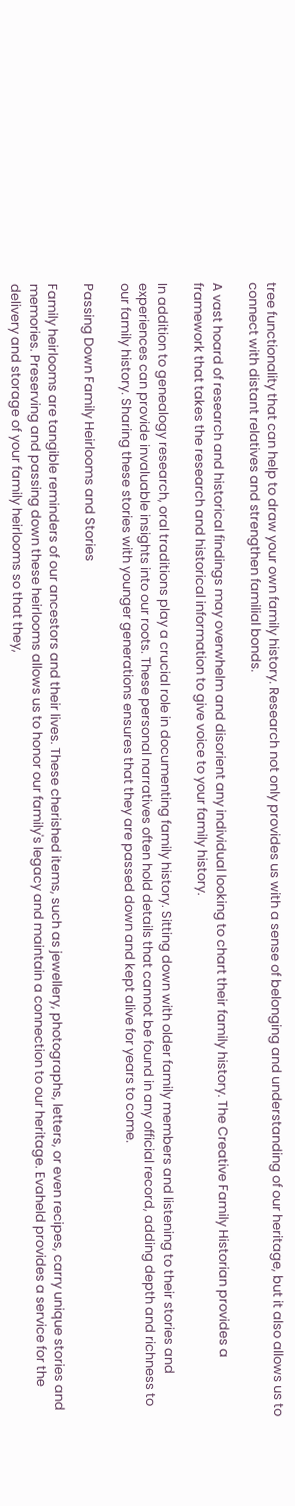tree functionality that can help to draw your own family history. Research not only provides us with a sense of belonging and understanding of our heritage, but it also allows us to connect with distant relatives and strengthen familial bonds.

A vast hoard of research and historical findings may overwhelm and disorient any individual looking to chart their family history. The Creative Family Historian provides a framework that takes the research and historical information to give voice to your family history.

In addition to genealogy research, oral traditions play a crucial role in documenting family history. Sitting down with older family members and listening to their stories and experiences can provide invaluable insights into our roots. These personal narratives often hold details that cannot be found in any official record, adding depth and richness to our family history. Sharing these stories with younger generations ensures that they are passed down and kept alive for years to come.

Passing Down Family Heirlooms and Stories

Family heirlooms are tangible reminders of our ancestors and their lives. These cherished items, such as jewellery, photographs, letters, or even recipes, carry unique stories and memories. Preserving and passing down these heirlooms allows us to honor our family's legacy and maintain a connection to our heritage. Evaheld provides a service for the delivery and storage of your family heirlooms so that they,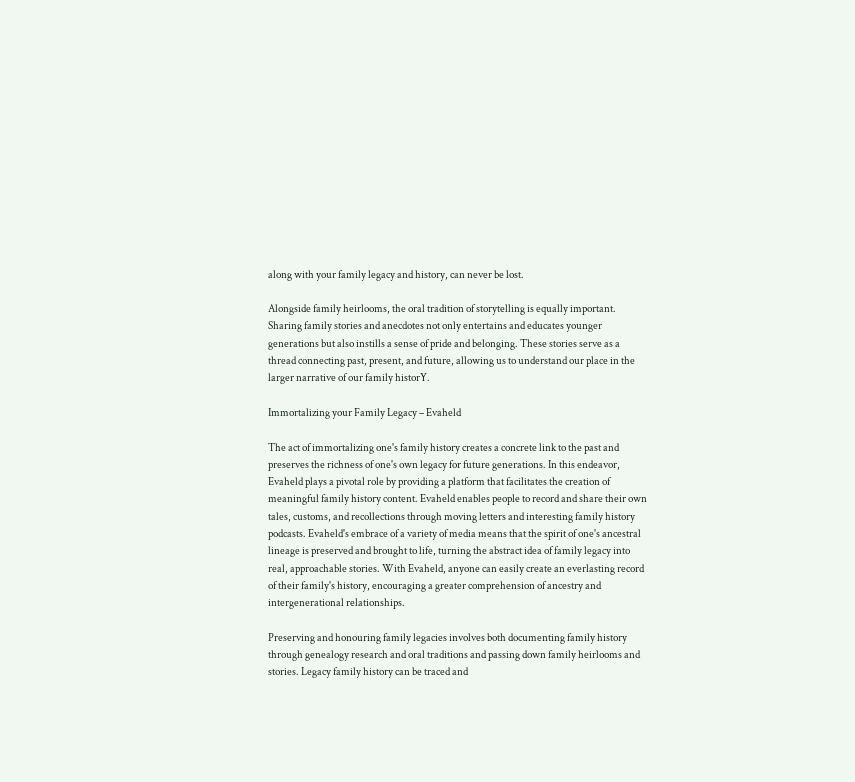along with your family legacy and history, can never be lost.

Alongside family heirlooms, the oral tradition of storytelling is equally important. Sharing family stories and anecdotes not only entertains and educates younger generations but also instills a sense of pride and belonging. These stories serve as a thread connecting past, present, and future, allowing us to understand our place in the larger narrative of our family historY.

Immortalizing your Family Legacy – Evaheld

The act of immortalizing one's family history creates a concrete link to the past and preserves the richness of one's own legacy for future generations. In this endeavor, Evaheld plays a pivotal role by providing a platform that facilitates the creation of meaningful family history content. Evaheld enables people to record and share their own tales, customs, and recollections through moving letters and interesting family history podcasts. Evaheld's embrace of a variety of media means that the spirit of one's ancestral lineage is preserved and brought to life, turning the abstract idea of family legacy into real, approachable stories. With Evaheld, anyone can easily create an everlasting record of their family's history, encouraging a greater comprehension of ancestry and intergenerational relationships.

Preserving and honouring family legacies involves both documenting family history through genealogy research and oral traditions and passing down family heirlooms and stories. Legacy family history can be traced and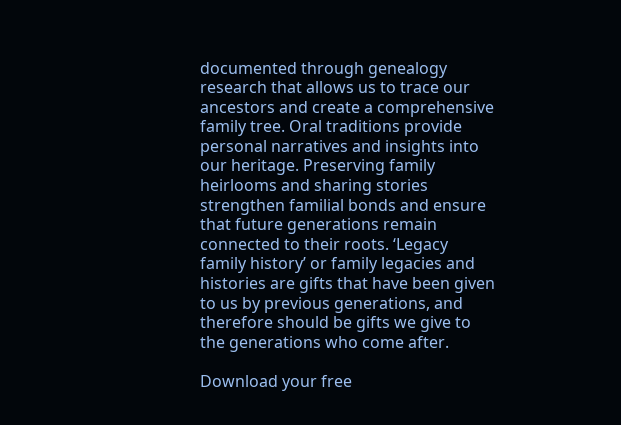documented through genealogy research that allows us to trace our ancestors and create a comprehensive family tree. Oral traditions provide personal narratives and insights into our heritage. Preserving family heirlooms and sharing stories strengthen familial bonds and ensure that future generations remain connected to their roots. ‘Legacy family history’ or family legacies and histories are gifts that have been given to us by previous generations, and therefore should be gifts we give to the generations who come after.

Download your free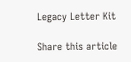Legacy Letter Kit

Share this article